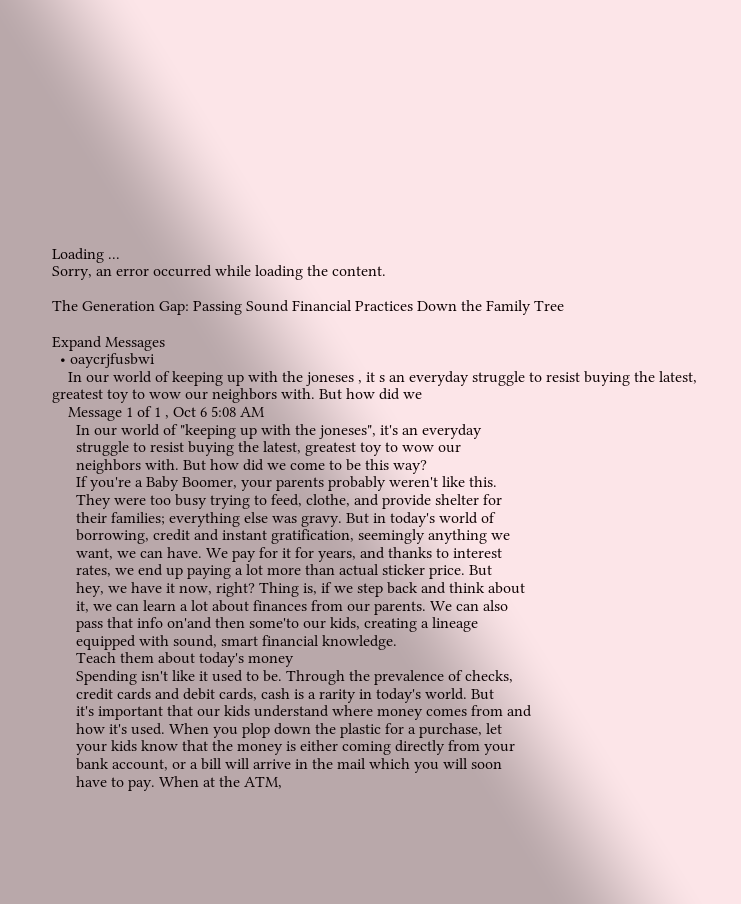Loading ...
Sorry, an error occurred while loading the content.

The Generation Gap: Passing Sound Financial Practices Down the Family Tree

Expand Messages
  • oaycrjfusbwi
    In our world of keeping up with the joneses , it s an everyday struggle to resist buying the latest, greatest toy to wow our neighbors with. But how did we
    Message 1 of 1 , Oct 6 5:08 AM
      In our world of "keeping up with the joneses", it's an everyday
      struggle to resist buying the latest, greatest toy to wow our
      neighbors with. But how did we come to be this way?
      If you're a Baby Boomer, your parents probably weren't like this.
      They were too busy trying to feed, clothe, and provide shelter for
      their families; everything else was gravy. But in today's world of
      borrowing, credit and instant gratification, seemingly anything we
      want, we can have. We pay for it for years, and thanks to interest
      rates, we end up paying a lot more than actual sticker price. But
      hey, we have it now, right? Thing is, if we step back and think about
      it, we can learn a lot about finances from our parents. We can also
      pass that info on'and then some'to our kids, creating a lineage
      equipped with sound, smart financial knowledge.
      Teach them about today's money
      Spending isn't like it used to be. Through the prevalence of checks,
      credit cards and debit cards, cash is a rarity in today's world. But
      it's important that our kids understand where money comes from and
      how it's used. When you plop down the plastic for a purchase, let
      your kids know that the money is either coming directly from your
      bank account, or a bill will arrive in the mail which you will soon
      have to pay. When at the ATM,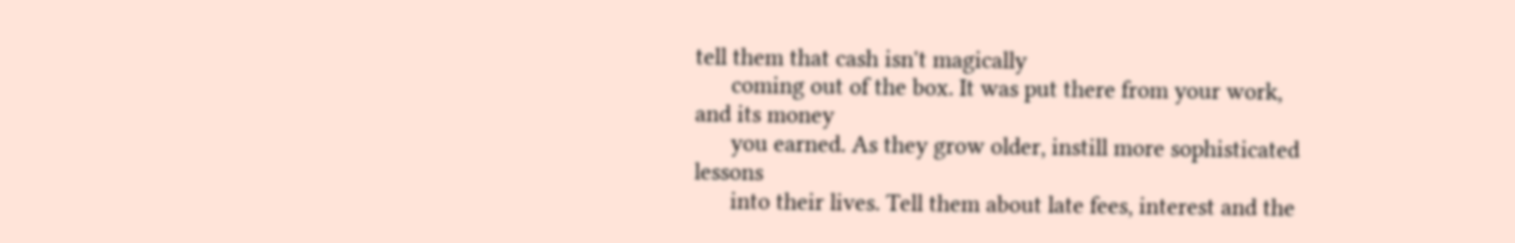tell them that cash isn't magically
      coming out of the box. It was put there from your work, and its money
      you earned. As they grow older, instill more sophisticated lessons
      into their lives. Tell them about late fees, interest and the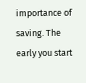importance of saving. The early you start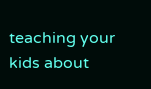teaching your kids about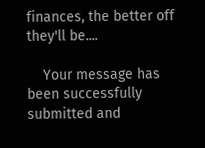finances, the better off they'll be....

    Your message has been successfully submitted and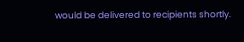would be delivered to recipients shortly.